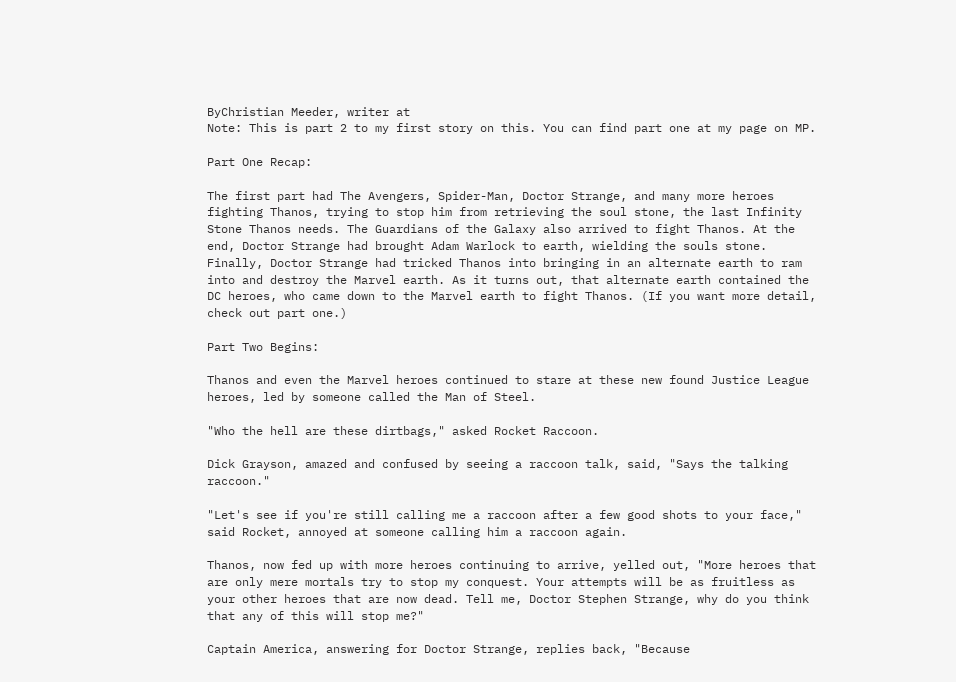ByChristian Meeder, writer at
Note: This is part 2 to my first story on this. You can find part one at my page on MP.

Part One Recap:

The first part had The Avengers, Spider-Man, Doctor Strange, and many more heroes fighting Thanos, trying to stop him from retrieving the soul stone, the last Infinity Stone Thanos needs. The Guardians of the Galaxy also arrived to fight Thanos. At the end, Doctor Strange had brought Adam Warlock to earth, wielding the souls stone. Finally, Doctor Strange had tricked Thanos into bringing in an alternate earth to ram into and destroy the Marvel earth. As it turns out, that alternate earth contained the DC heroes, who came down to the Marvel earth to fight Thanos. (If you want more detail, check out part one.)

Part Two Begins:

Thanos and even the Marvel heroes continued to stare at these new found Justice League heroes, led by someone called the Man of Steel.

"Who the hell are these dirtbags," asked Rocket Raccoon.

Dick Grayson, amazed and confused by seeing a raccoon talk, said, "Says the talking raccoon."

"Let's see if you're still calling me a raccoon after a few good shots to your face," said Rocket, annoyed at someone calling him a raccoon again.

Thanos, now fed up with more heroes continuing to arrive, yelled out, "More heroes that are only mere mortals try to stop my conquest. Your attempts will be as fruitless as your other heroes that are now dead. Tell me, Doctor Stephen Strange, why do you think that any of this will stop me?"

Captain America, answering for Doctor Strange, replies back, "Because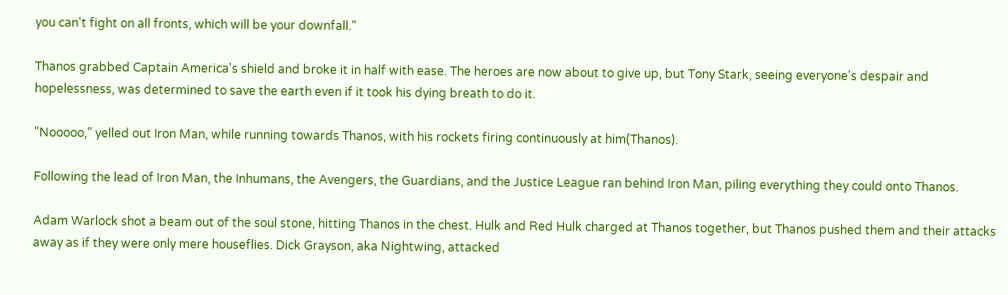you can't fight on all fronts, which will be your downfall."

Thanos grabbed Captain America's shield and broke it in half with ease. The heroes are now about to give up, but Tony Stark, seeing everyone's despair and hopelessness, was determined to save the earth even if it took his dying breath to do it.

"Nooooo," yelled out Iron Man, while running towards Thanos, with his rockets firing continuously at him(Thanos).

Following the lead of Iron Man, the Inhumans, the Avengers, the Guardians, and the Justice League ran behind Iron Man, piling everything they could onto Thanos.

Adam Warlock shot a beam out of the soul stone, hitting Thanos in the chest. Hulk and Red Hulk charged at Thanos together, but Thanos pushed them and their attacks away as if they were only mere houseflies. Dick Grayson, aka Nightwing, attacked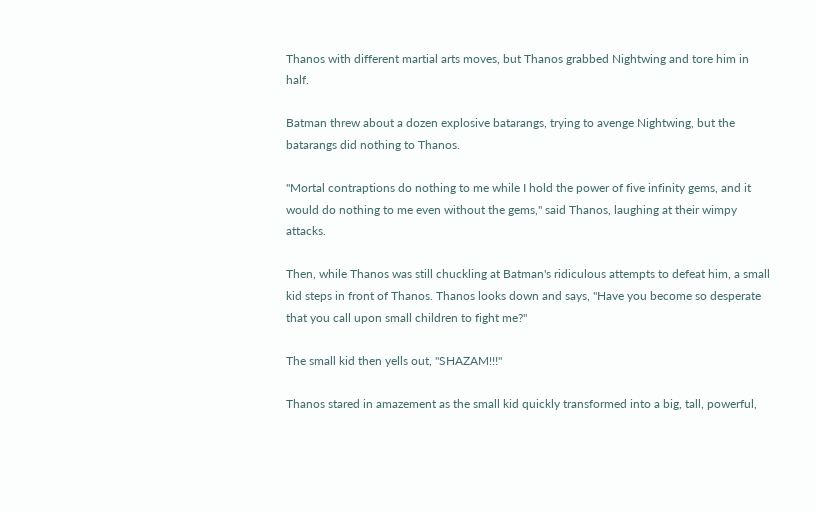Thanos with different martial arts moves, but Thanos grabbed Nightwing and tore him in half.

Batman threw about a dozen explosive batarangs, trying to avenge Nightwing, but the batarangs did nothing to Thanos.

"Mortal contraptions do nothing to me while I hold the power of five infinity gems, and it would do nothing to me even without the gems," said Thanos, laughing at their wimpy attacks.

Then, while Thanos was still chuckling at Batman's ridiculous attempts to defeat him, a small kid steps in front of Thanos. Thanos looks down and says, "Have you become so desperate that you call upon small children to fight me?"

The small kid then yells out, "SHAZAM!!!"

Thanos stared in amazement as the small kid quickly transformed into a big, tall, powerful,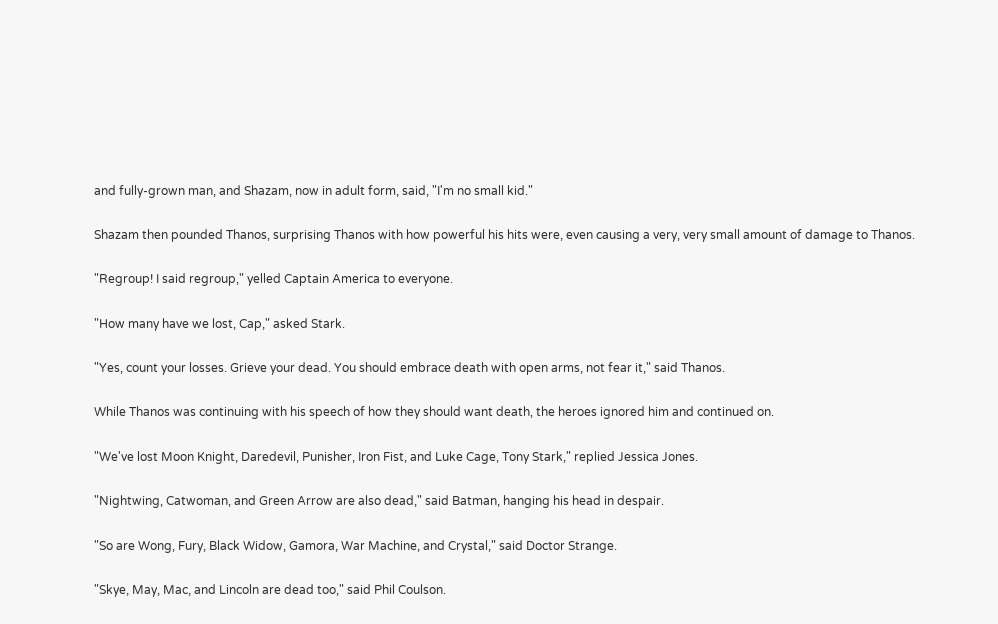and fully-grown man, and Shazam, now in adult form, said, "I'm no small kid."

Shazam then pounded Thanos, surprising Thanos with how powerful his hits were, even causing a very, very small amount of damage to Thanos.

"Regroup! I said regroup," yelled Captain America to everyone.

"How many have we lost, Cap," asked Stark.

"Yes, count your losses. Grieve your dead. You should embrace death with open arms, not fear it," said Thanos.

While Thanos was continuing with his speech of how they should want death, the heroes ignored him and continued on.

"We've lost Moon Knight, Daredevil, Punisher, Iron Fist, and Luke Cage, Tony Stark," replied Jessica Jones.

"Nightwing, Catwoman, and Green Arrow are also dead," said Batman, hanging his head in despair.

"So are Wong, Fury, Black Widow, Gamora, War Machine, and Crystal," said Doctor Strange.

"Skye, May, Mac, and Lincoln are dead too," said Phil Coulson.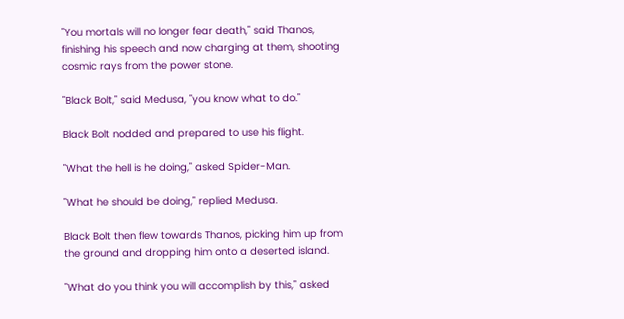"You mortals will no longer fear death," said Thanos, finishing his speech and now charging at them, shooting cosmic rays from the power stone.

"Black Bolt," said Medusa, "you know what to do."

Black Bolt nodded and prepared to use his flight.

"What the hell is he doing," asked Spider-Man.

"What he should be doing," replied Medusa.

Black Bolt then flew towards Thanos, picking him up from the ground and dropping him onto a deserted island.

"What do you think you will accomplish by this," asked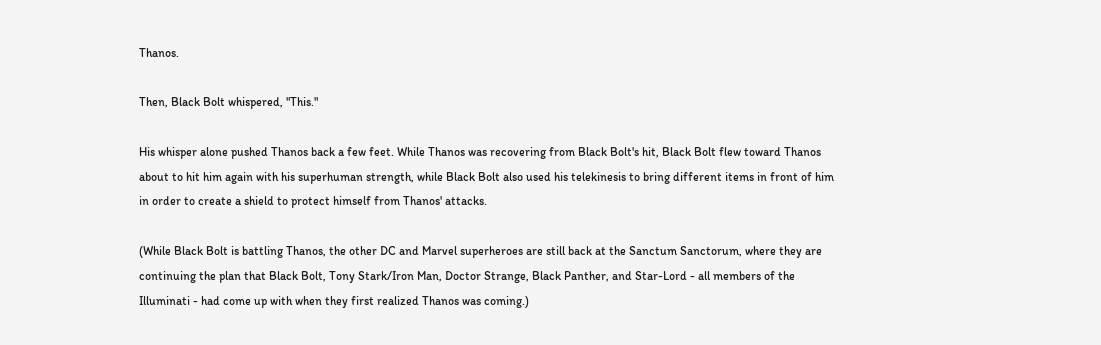Thanos.

Then, Black Bolt whispered, "This."

His whisper alone pushed Thanos back a few feet. While Thanos was recovering from Black Bolt's hit, Black Bolt flew toward Thanos about to hit him again with his superhuman strength, while Black Bolt also used his telekinesis to bring different items in front of him in order to create a shield to protect himself from Thanos' attacks.

(While Black Bolt is battling Thanos, the other DC and Marvel superheroes are still back at the Sanctum Sanctorum, where they are continuing the plan that Black Bolt, Tony Stark/Iron Man, Doctor Strange, Black Panther, and Star-Lord - all members of the Illuminati - had come up with when they first realized Thanos was coming.)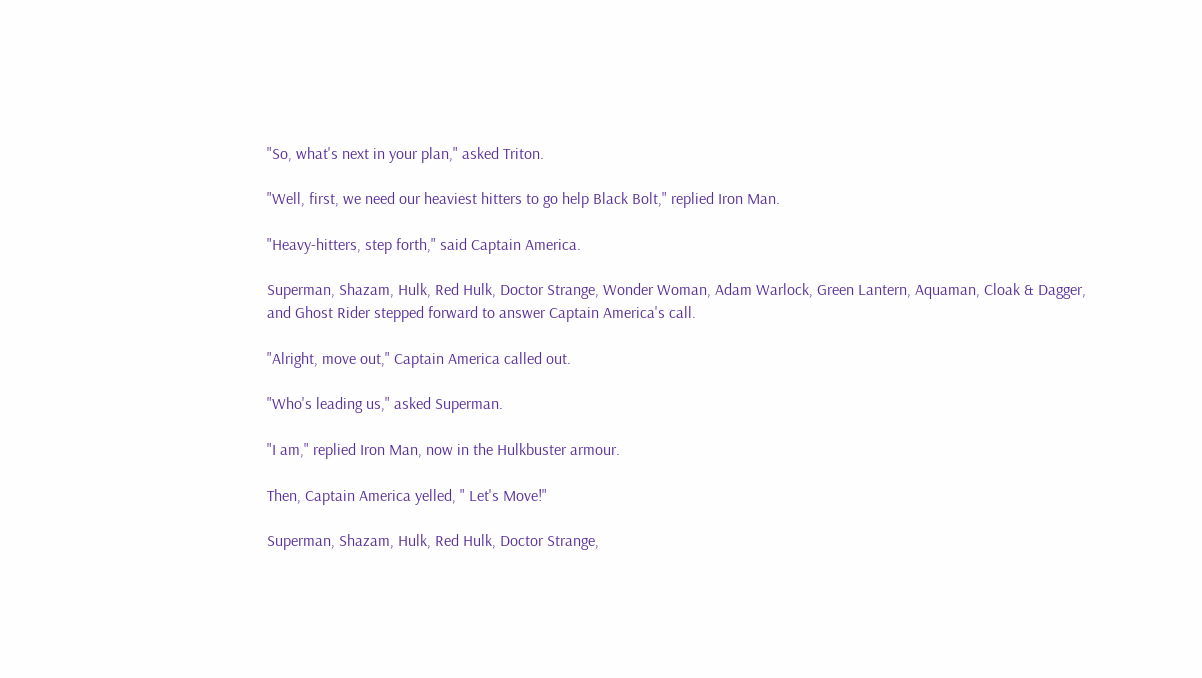"So, what's next in your plan," asked Triton.

"Well, first, we need our heaviest hitters to go help Black Bolt," replied Iron Man.

"Heavy-hitters, step forth," said Captain America.

Superman, Shazam, Hulk, Red Hulk, Doctor Strange, Wonder Woman, Adam Warlock, Green Lantern, Aquaman, Cloak & Dagger, and Ghost Rider stepped forward to answer Captain America's call.

"Alright, move out," Captain America called out.

"Who's leading us," asked Superman.

"I am," replied Iron Man, now in the Hulkbuster armour.

Then, Captain America yelled, " Let's Move!"

Superman, Shazam, Hulk, Red Hulk, Doctor Strange,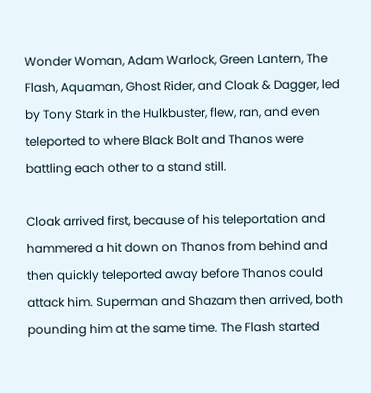Wonder Woman, Adam Warlock, Green Lantern, The Flash, Aquaman, Ghost Rider, and Cloak & Dagger, led by Tony Stark in the Hulkbuster, flew, ran, and even teleported to where Black Bolt and Thanos were battling each other to a stand still.

Cloak arrived first, because of his teleportation and hammered a hit down on Thanos from behind and then quickly teleported away before Thanos could attack him. Superman and Shazam then arrived, both pounding him at the same time. The Flash started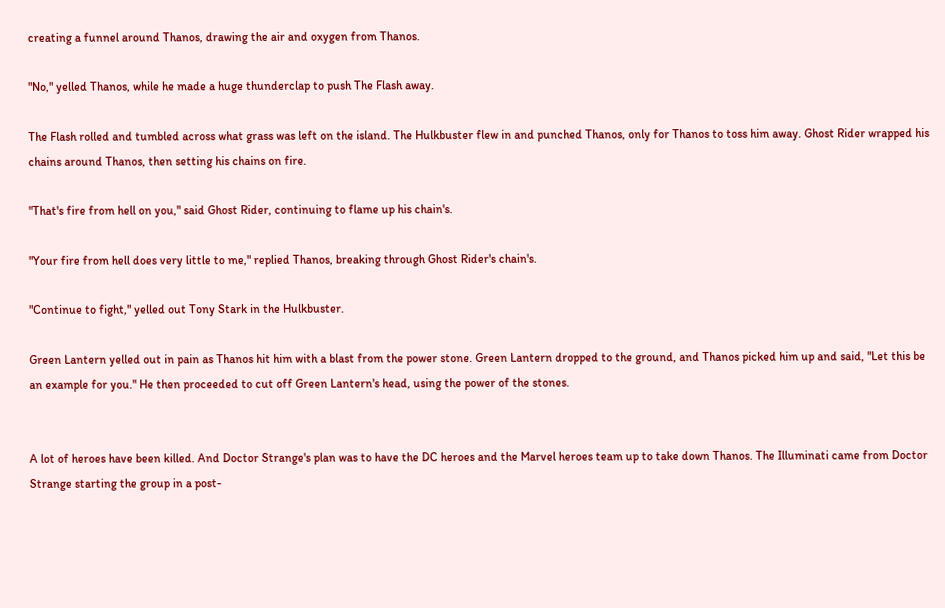creating a funnel around Thanos, drawing the air and oxygen from Thanos.

"No," yelled Thanos, while he made a huge thunderclap to push The Flash away.

The Flash rolled and tumbled across what grass was left on the island. The Hulkbuster flew in and punched Thanos, only for Thanos to toss him away. Ghost Rider wrapped his chains around Thanos, then setting his chains on fire.

"That's fire from hell on you," said Ghost Rider, continuing to flame up his chain's.

"Your fire from hell does very little to me," replied Thanos, breaking through Ghost Rider's chain's.

"Continue to fight," yelled out Tony Stark in the Hulkbuster.

Green Lantern yelled out in pain as Thanos hit him with a blast from the power stone. Green Lantern dropped to the ground, and Thanos picked him up and said, "Let this be an example for you." He then proceeded to cut off Green Lantern's head, using the power of the stones.


A lot of heroes have been killed. And Doctor Strange's plan was to have the DC heroes and the Marvel heroes team up to take down Thanos. The Illuminati came from Doctor Strange starting the group in a post-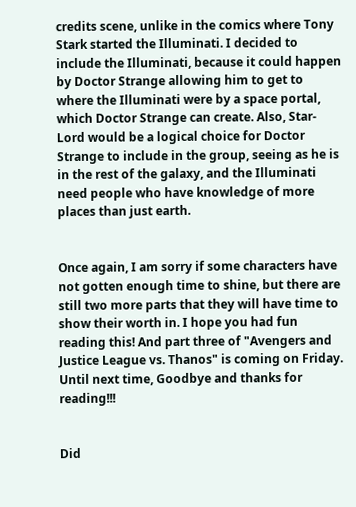credits scene, unlike in the comics where Tony Stark started the Illuminati. I decided to include the Illuminati, because it could happen by Doctor Strange allowing him to get to where the Illuminati were by a space portal, which Doctor Strange can create. Also, Star-Lord would be a logical choice for Doctor Strange to include in the group, seeing as he is in the rest of the galaxy, and the Illuminati need people who have knowledge of more places than just earth.


Once again, I am sorry if some characters have not gotten enough time to shine, but there are still two more parts that they will have time to show their worth in. I hope you had fun reading this! And part three of "Avengers and Justice League vs. Thanos" is coming on Friday. Until next time, Goodbye and thanks for reading!!!


Did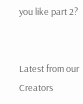you like part 2?


Latest from our Creators